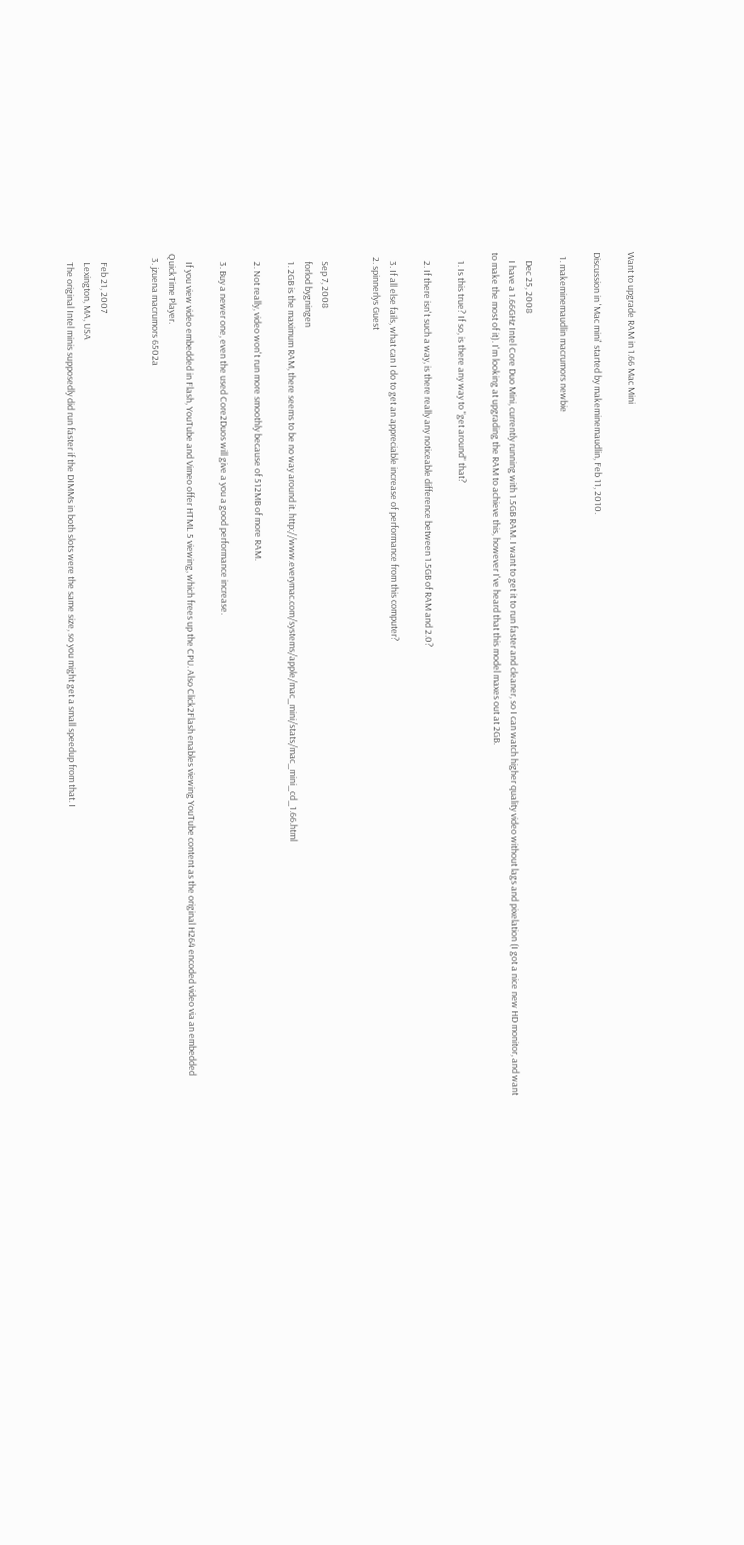Want to upgrade RAM in 1.66 Mac Mini

Discussion in 'Mac mini' started by makeminemaudlin, Feb 11, 2010.

  1. makeminemaudlin macrumors newbie

    Dec 25, 2008
    I have a 1.66GHz Intel Core Duo Mini, currently running with 1.5GB RAM. I want to get it to run faster and cleaner, so I can watch higher quality video without lags and pixelation (I got a nice new HD monitor, and want to make the most of it). I'm looking at upgrading the RAM to achieve this, however I've heard that this model maxes out at 2GB.

    1. Is this true? If so, is there any way to "get around" that?

    2. If there isn't such a way, is there really any noticeable difference between 1.5GB of RAM and 2.0?

    3. If all else fails, what can I do to get an appreciable increase of performance from this computer?
  2. spinnerlys Guest


    Sep 7, 2008
    forlod bygningen
    1. 2GB is the maximum RAM, there seems to be no way around it. http://www.everymac.com/systems/apple/mac_mini/stats/mac_mini_cd_1.66.html

    2. Not really, video won't run more smoothly because of 512MB of more RAM.

    3. Buy a newer one, even the used Core2Duos will give a you a good performance increase.

    If you view video embedded in Flash, YouTube and Vimeo offer HTML 5 viewing, which frees up the CPU. Also Click2Flash enables viewing YouTube content as the original H264 encoded video via an embedded QuickTime Player.
  3. jzuena macrumors 6502a


    Feb 21, 2007
    Lexington, MA, USA
    The original Intel minis supposedly did run faster if the DIMMs in both slots were the same size, so you might get a small speedup from that. I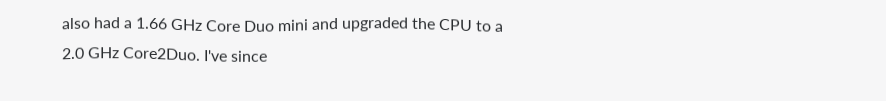also had a 1.66 GHz Core Duo mini and upgraded the CPU to a 2.0 GHz Core2Duo. I've since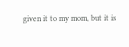given it to my mom, but it is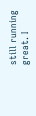still running great. I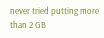never tried putting more than 2 GB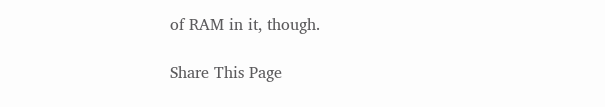of RAM in it, though.

Share This Page